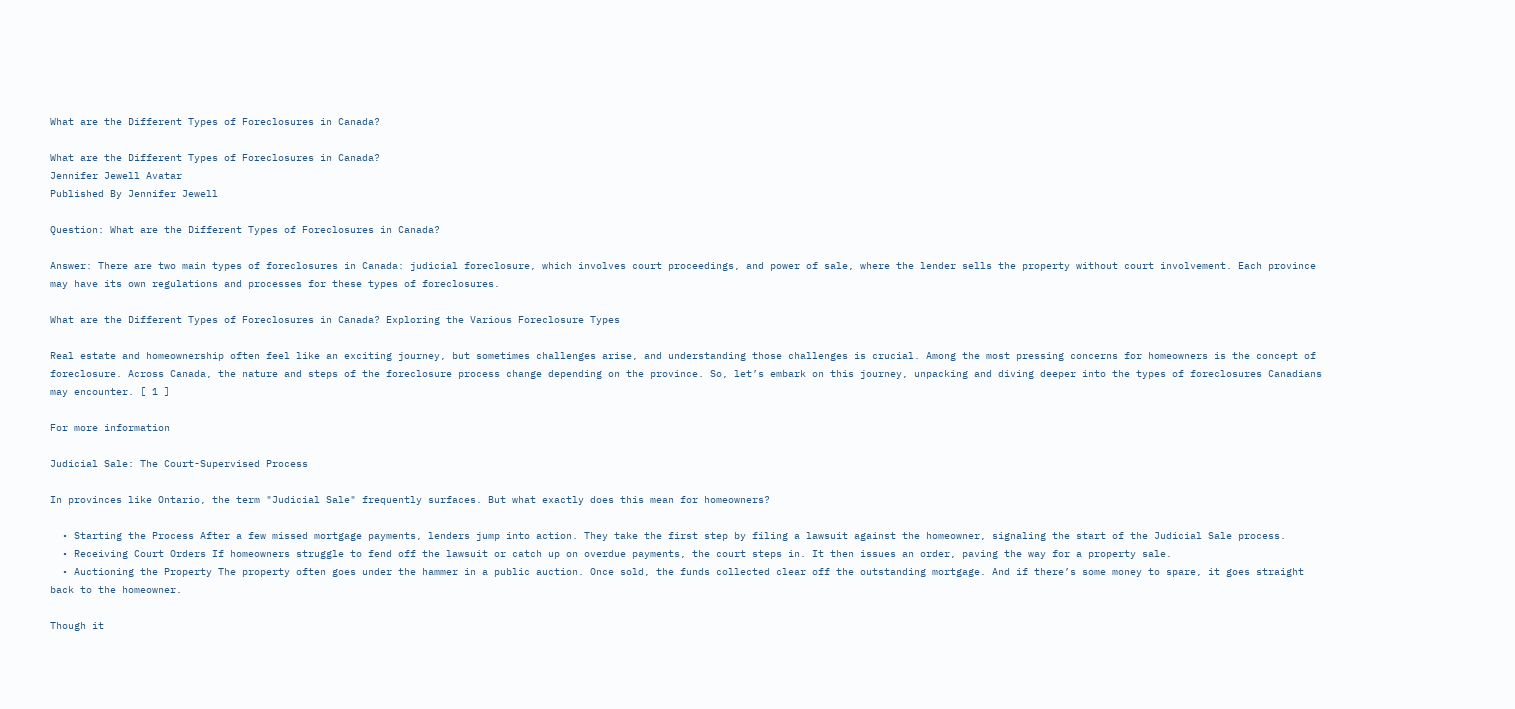What are the Different Types of Foreclosures in Canada?

What are the Different Types of Foreclosures in Canada?
Jennifer Jewell Avatar
Published By Jennifer Jewell

Question: What are the Different Types of Foreclosures in Canada?

Answer: There are two main types of foreclosures in Canada: judicial foreclosure, which involves court proceedings, and power of sale, where the lender sells the property without court involvement. Each province may have its own regulations and processes for these types of foreclosures.

What are the Different Types of Foreclosures in Canada? Exploring the Various Foreclosure Types

Real estate and homeownership often feel like an exciting journey, but sometimes challenges arise, and understanding those challenges is crucial. Among the most pressing concerns for homeowners is the concept of foreclosure. Across Canada, the nature and steps of the foreclosure process change depending on the province. So, let’s embark on this journey, unpacking and diving deeper into the types of foreclosures Canadians may encounter. [ 1 ]

For more information

Judicial Sale: The Court-Supervised Process

In provinces like Ontario, the term "Judicial Sale" frequently surfaces. But what exactly does this mean for homeowners?

  • Starting the Process After a few missed mortgage payments, lenders jump into action. They take the first step by filing a lawsuit against the homeowner, signaling the start of the Judicial Sale process.
  • Receiving Court Orders If homeowners struggle to fend off the lawsuit or catch up on overdue payments, the court steps in. It then issues an order, paving the way for a property sale.
  • Auctioning the Property The property often goes under the hammer in a public auction. Once sold, the funds collected clear off the outstanding mortgage. And if there’s some money to spare, it goes straight back to the homeowner.

Though it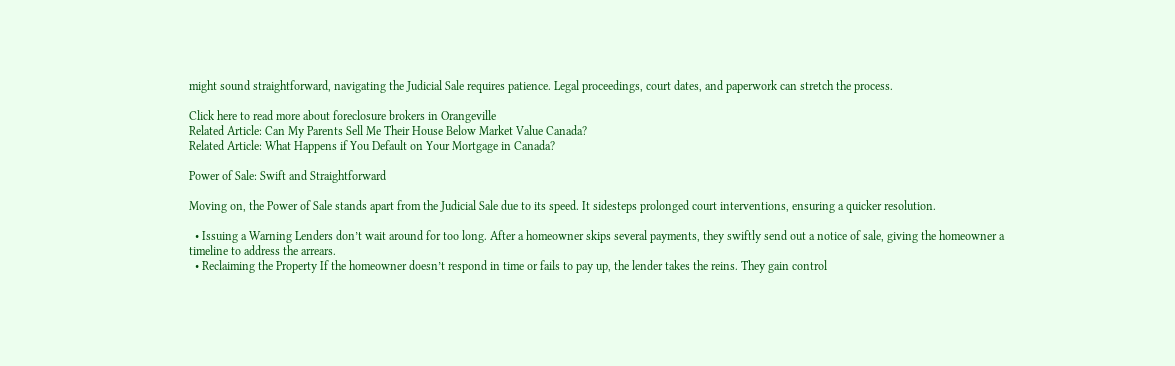might sound straightforward, navigating the Judicial Sale requires patience. Legal proceedings, court dates, and paperwork can stretch the process.

Click here to read more about foreclosure brokers in Orangeville
Related Article: Can My Parents Sell Me Their House Below Market Value Canada?
Related Article: What Happens if You Default on Your Mortgage in Canada?

Power of Sale: Swift and Straightforward

Moving on, the Power of Sale stands apart from the Judicial Sale due to its speed. It sidesteps prolonged court interventions, ensuring a quicker resolution.

  • Issuing a Warning Lenders don’t wait around for too long. After a homeowner skips several payments, they swiftly send out a notice of sale, giving the homeowner a timeline to address the arrears.
  • Reclaiming the Property If the homeowner doesn’t respond in time or fails to pay up, the lender takes the reins. They gain control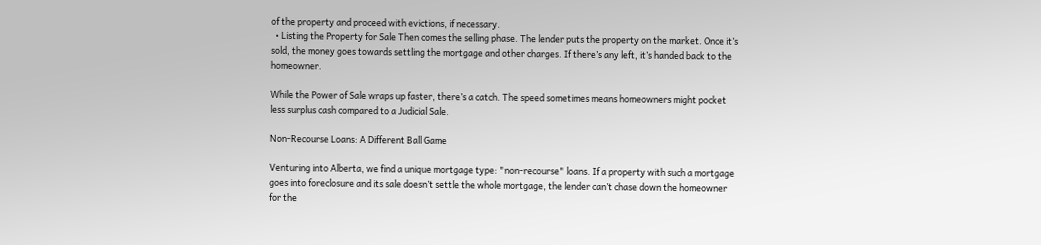of the property and proceed with evictions, if necessary.
  • Listing the Property for Sale Then comes the selling phase. The lender puts the property on the market. Once it’s sold, the money goes towards settling the mortgage and other charges. If there’s any left, it’s handed back to the homeowner.

While the Power of Sale wraps up faster, there’s a catch. The speed sometimes means homeowners might pocket less surplus cash compared to a Judicial Sale.

Non-Recourse Loans: A Different Ball Game

Venturing into Alberta, we find a unique mortgage type: "non-recourse" loans. If a property with such a mortgage goes into foreclosure and its sale doesn’t settle the whole mortgage, the lender can’t chase down the homeowner for the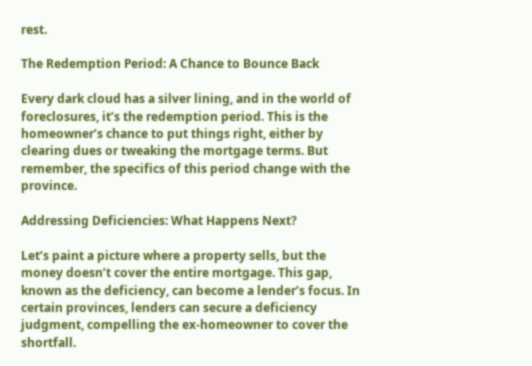rest.

The Redemption Period: A Chance to Bounce Back

Every dark cloud has a silver lining, and in the world of foreclosures, it’s the redemption period. This is the homeowner’s chance to put things right, either by clearing dues or tweaking the mortgage terms. But remember, the specifics of this period change with the province.

Addressing Deficiencies: What Happens Next?

Let’s paint a picture where a property sells, but the money doesn’t cover the entire mortgage. This gap, known as the deficiency, can become a lender’s focus. In certain provinces, lenders can secure a deficiency judgment, compelling the ex-homeowner to cover the shortfall.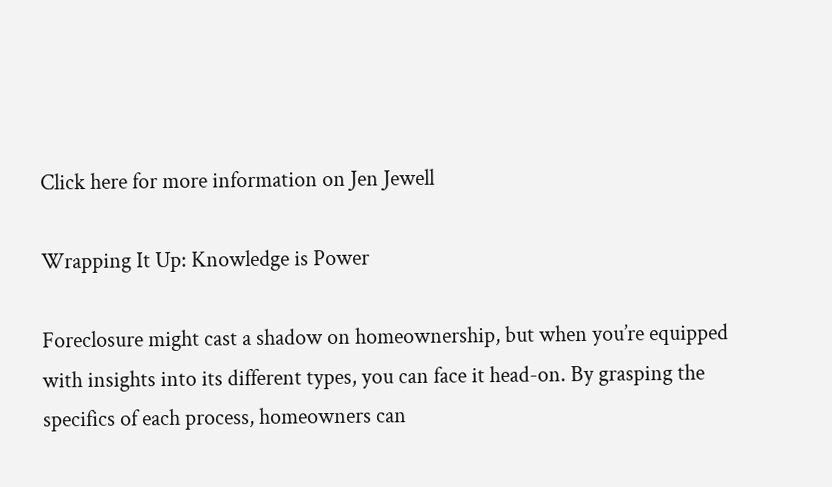Click here for more information on Jen Jewell

Wrapping It Up: Knowledge is Power

Foreclosure might cast a shadow on homeownership, but when you’re equipped with insights into its different types, you can face it head-on. By grasping the specifics of each process, homeowners can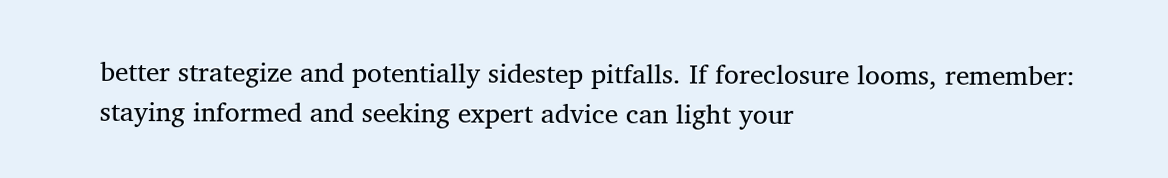better strategize and potentially sidestep pitfalls. If foreclosure looms, remember: staying informed and seeking expert advice can light your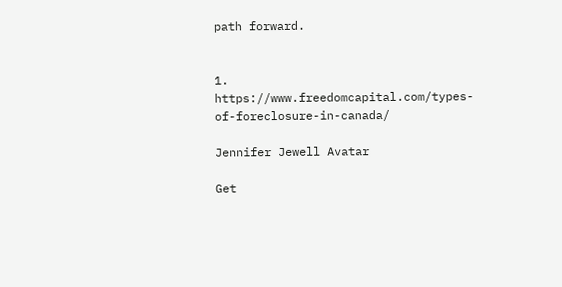path forward.


1. https://www.freedomcapital.com/types-of-foreclosure-in-canada/

Jennifer Jewell Avatar

Get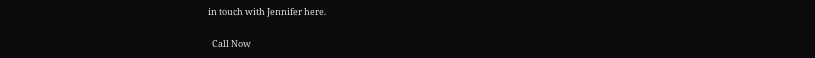in touch with Jennifer here.

  Call Now